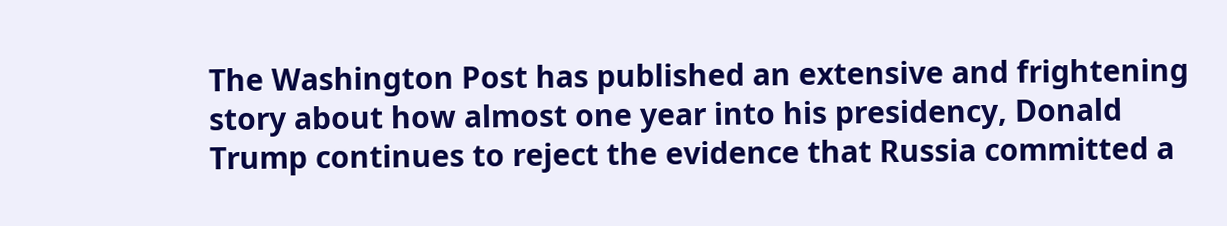The Washington Post has published an extensive and frightening story about how almost one year into his presidency, Donald Trump continues to reject the evidence that Russia committed a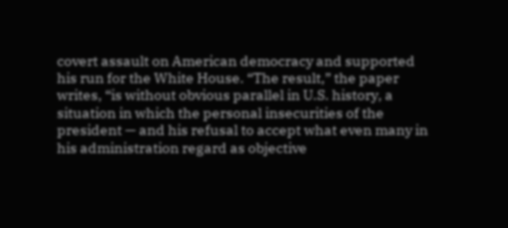covert assault on American democracy and supported his run for the White House. “The result,” the paper writes, “is without obvious parallel in U.S. history, a situation in which the personal insecurities of the president — and his refusal to accept what even many in his administration regard as objective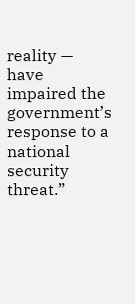reality — have impaired the government’s response to a national security threat.”